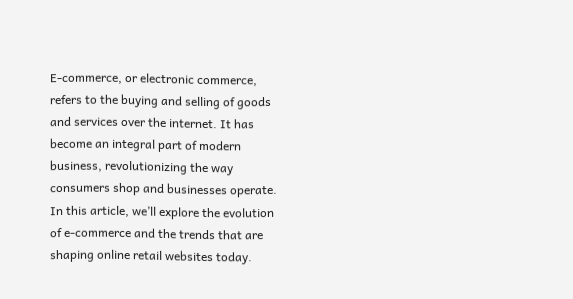E-commerce, or electronic commerce, refers to the buying and selling of goods and services over the internet. It has become an integral part of modern business, revolutionizing the way consumers shop and businesses operate. In this article, we’ll explore the evolution of e-commerce and the trends that are shaping online retail websites today.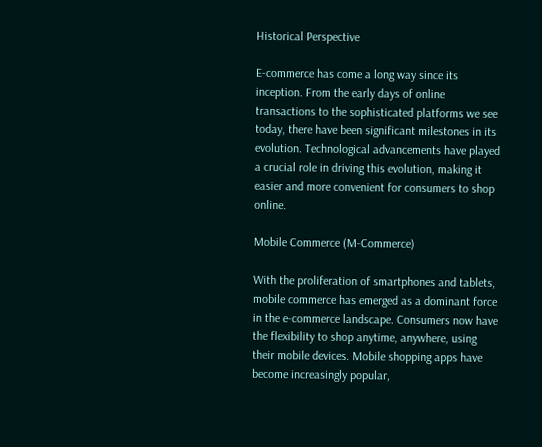Historical Perspective

E-commerce has come a long way since its inception. From the early days of online transactions to the sophisticated platforms we see today, there have been significant milestones in its evolution. Technological advancements have played a crucial role in driving this evolution, making it easier and more convenient for consumers to shop online.

Mobile Commerce (M-Commerce)

With the proliferation of smartphones and tablets, mobile commerce has emerged as a dominant force in the e-commerce landscape. Consumers now have the flexibility to shop anytime, anywhere, using their mobile devices. Mobile shopping apps have become increasingly popular,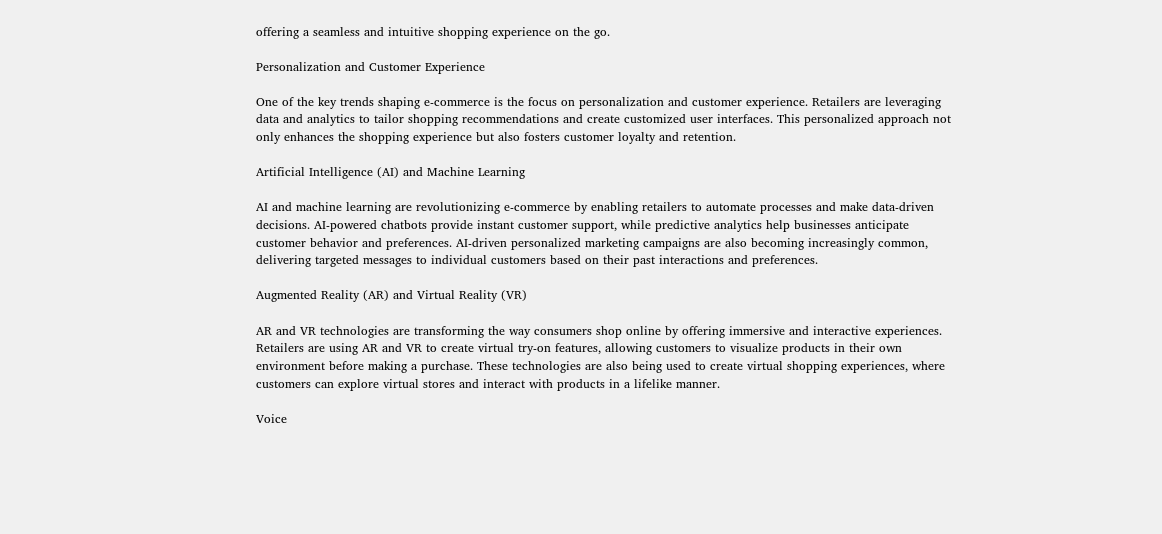offering a seamless and intuitive shopping experience on the go.

Personalization and Customer Experience

One of the key trends shaping e-commerce is the focus on personalization and customer experience. Retailers are leveraging data and analytics to tailor shopping recommendations and create customized user interfaces. This personalized approach not only enhances the shopping experience but also fosters customer loyalty and retention.

Artificial Intelligence (AI) and Machine Learning

AI and machine learning are revolutionizing e-commerce by enabling retailers to automate processes and make data-driven decisions. AI-powered chatbots provide instant customer support, while predictive analytics help businesses anticipate customer behavior and preferences. AI-driven personalized marketing campaigns are also becoming increasingly common, delivering targeted messages to individual customers based on their past interactions and preferences.

Augmented Reality (AR) and Virtual Reality (VR)

AR and VR technologies are transforming the way consumers shop online by offering immersive and interactive experiences. Retailers are using AR and VR to create virtual try-on features, allowing customers to visualize products in their own environment before making a purchase. These technologies are also being used to create virtual shopping experiences, where customers can explore virtual stores and interact with products in a lifelike manner.

Voice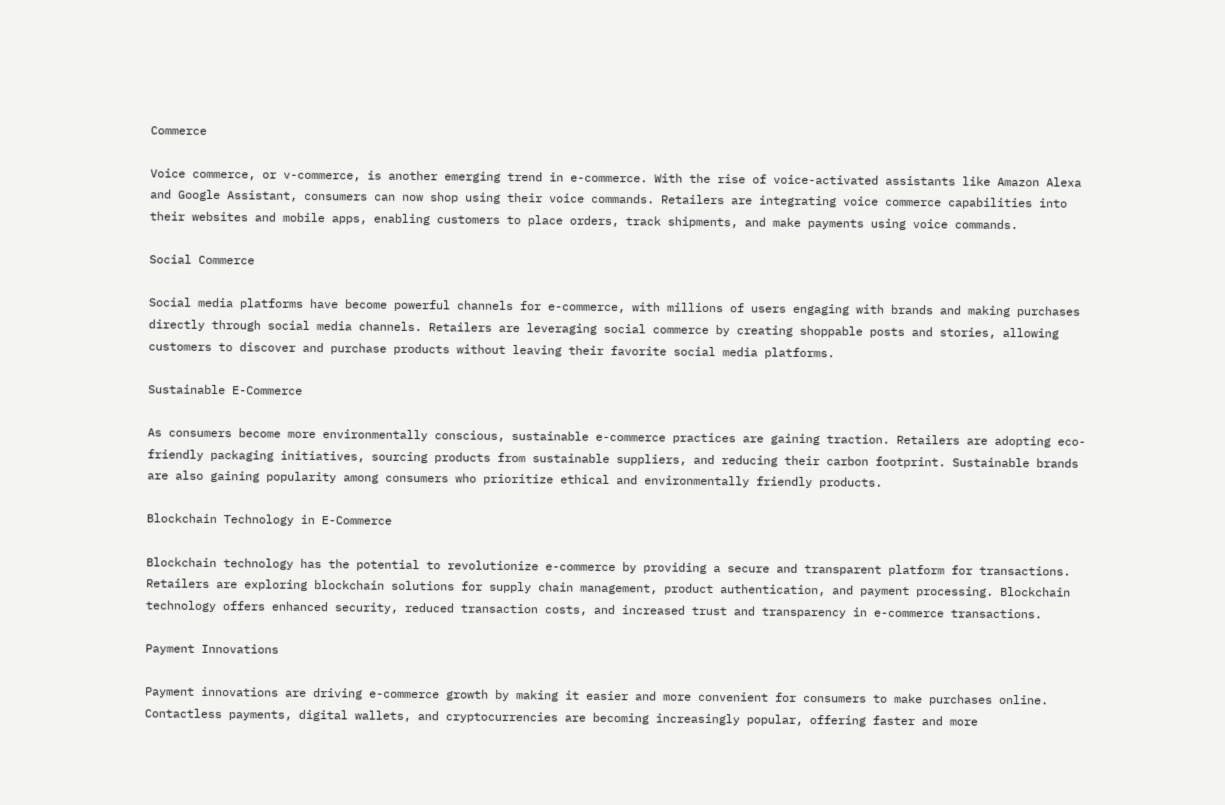Commerce

Voice commerce, or v-commerce, is another emerging trend in e-commerce. With the rise of voice-activated assistants like Amazon Alexa and Google Assistant, consumers can now shop using their voice commands. Retailers are integrating voice commerce capabilities into their websites and mobile apps, enabling customers to place orders, track shipments, and make payments using voice commands.

Social Commerce

Social media platforms have become powerful channels for e-commerce, with millions of users engaging with brands and making purchases directly through social media channels. Retailers are leveraging social commerce by creating shoppable posts and stories, allowing customers to discover and purchase products without leaving their favorite social media platforms.

Sustainable E-Commerce

As consumers become more environmentally conscious, sustainable e-commerce practices are gaining traction. Retailers are adopting eco-friendly packaging initiatives, sourcing products from sustainable suppliers, and reducing their carbon footprint. Sustainable brands are also gaining popularity among consumers who prioritize ethical and environmentally friendly products.

Blockchain Technology in E-Commerce

Blockchain technology has the potential to revolutionize e-commerce by providing a secure and transparent platform for transactions. Retailers are exploring blockchain solutions for supply chain management, product authentication, and payment processing. Blockchain technology offers enhanced security, reduced transaction costs, and increased trust and transparency in e-commerce transactions.

Payment Innovations

Payment innovations are driving e-commerce growth by making it easier and more convenient for consumers to make purchases online. Contactless payments, digital wallets, and cryptocurrencies are becoming increasingly popular, offering faster and more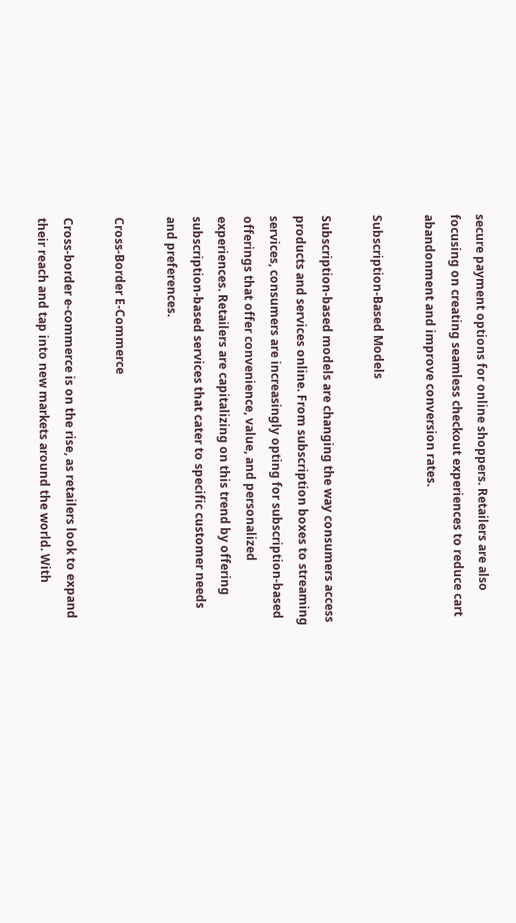secure payment options for online shoppers. Retailers are also focusing on creating seamless checkout experiences to reduce cart abandonment and improve conversion rates.

Subscription-Based Models

Subscription-based models are changing the way consumers access products and services online. From subscription boxes to streaming services, consumers are increasingly opting for subscription-based offerings that offer convenience, value, and personalized experiences. Retailers are capitalizing on this trend by offering subscription-based services that cater to specific customer needs and preferences.

Cross-Border E-Commerce

Cross-border e-commerce is on the rise, as retailers look to expand their reach and tap into new markets around the world. With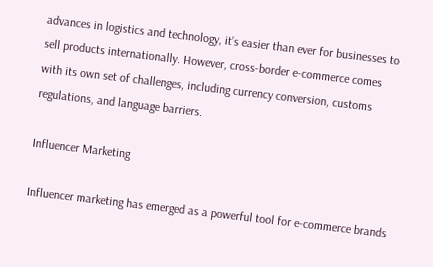advances in logistics and technology, it’s easier than ever for businesses to sell products internationally. However, cross-border e-commerce comes with its own set of challenges, including currency conversion, customs regulations, and language barriers.

Influencer Marketing

Influencer marketing has emerged as a powerful tool for e-commerce brands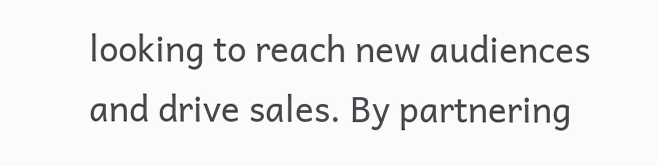looking to reach new audiences and drive sales. By partnering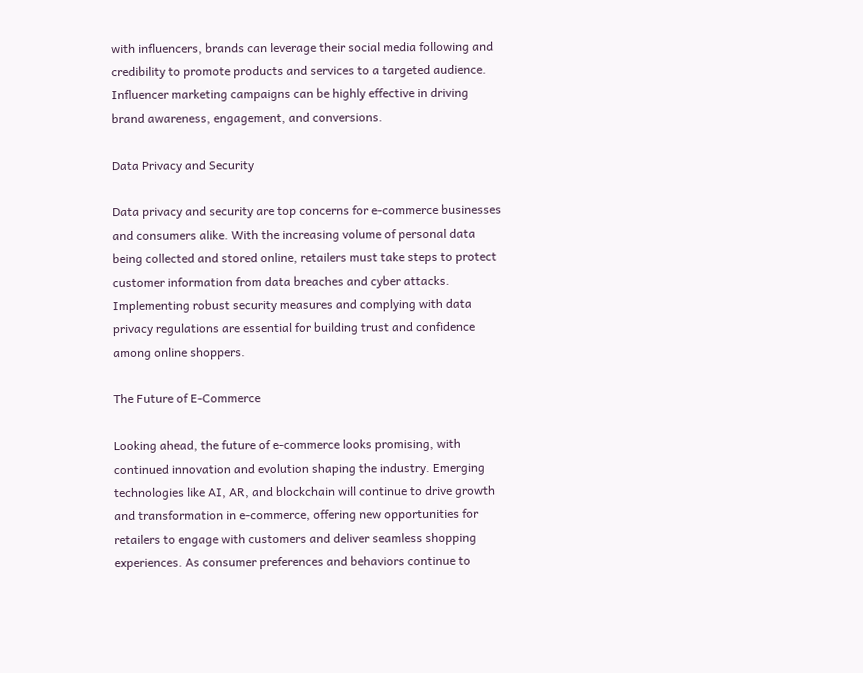with influencers, brands can leverage their social media following and credibility to promote products and services to a targeted audience. Influencer marketing campaigns can be highly effective in driving brand awareness, engagement, and conversions.

Data Privacy and Security

Data privacy and security are top concerns for e-commerce businesses and consumers alike. With the increasing volume of personal data being collected and stored online, retailers must take steps to protect customer information from data breaches and cyber attacks. Implementing robust security measures and complying with data privacy regulations are essential for building trust and confidence among online shoppers.

The Future of E-Commerce

Looking ahead, the future of e-commerce looks promising, with continued innovation and evolution shaping the industry. Emerging technologies like AI, AR, and blockchain will continue to drive growth and transformation in e-commerce, offering new opportunities for retailers to engage with customers and deliver seamless shopping experiences. As consumer preferences and behaviors continue to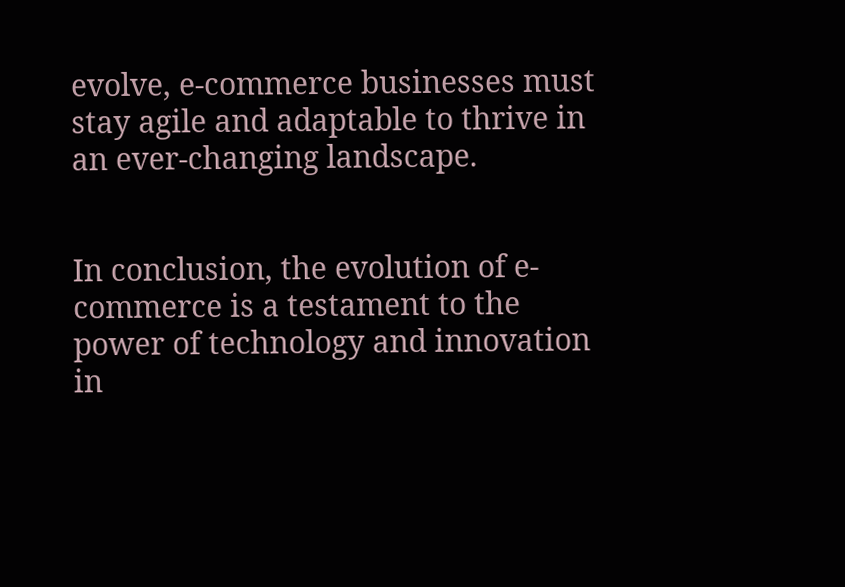evolve, e-commerce businesses must stay agile and adaptable to thrive in an ever-changing landscape.


In conclusion, the evolution of e-commerce is a testament to the power of technology and innovation in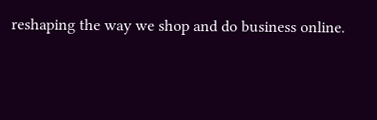reshaping the way we shop and do business online.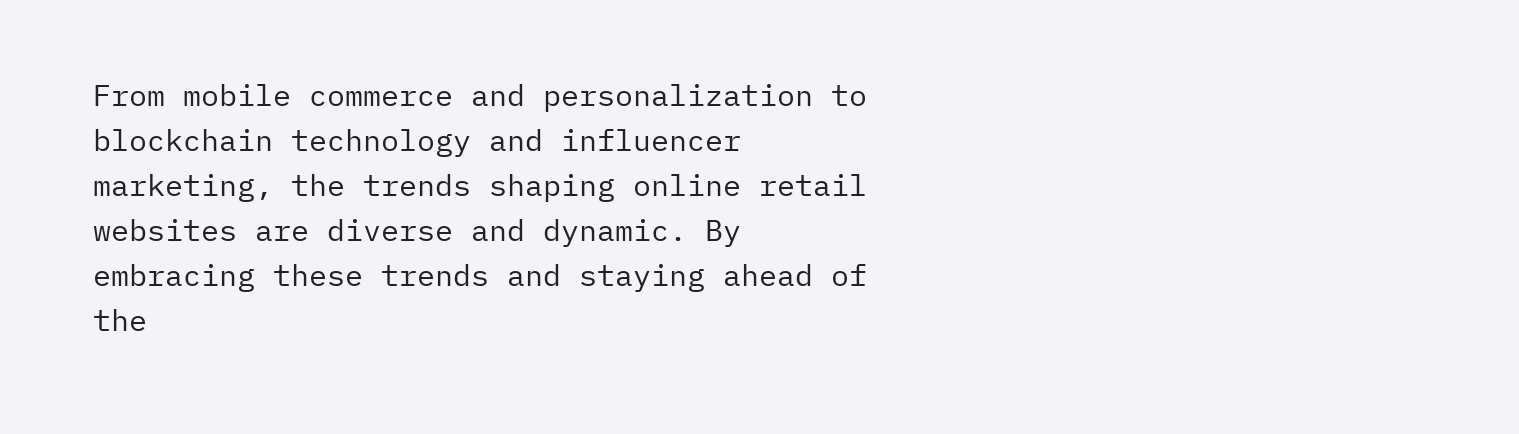From mobile commerce and personalization to blockchain technology and influencer marketing, the trends shaping online retail websites are diverse and dynamic. By embracing these trends and staying ahead of the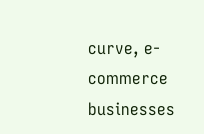curve, e-commerce businesses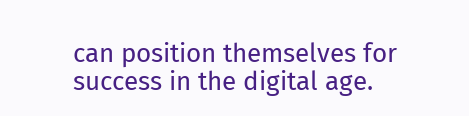can position themselves for success in the digital age.